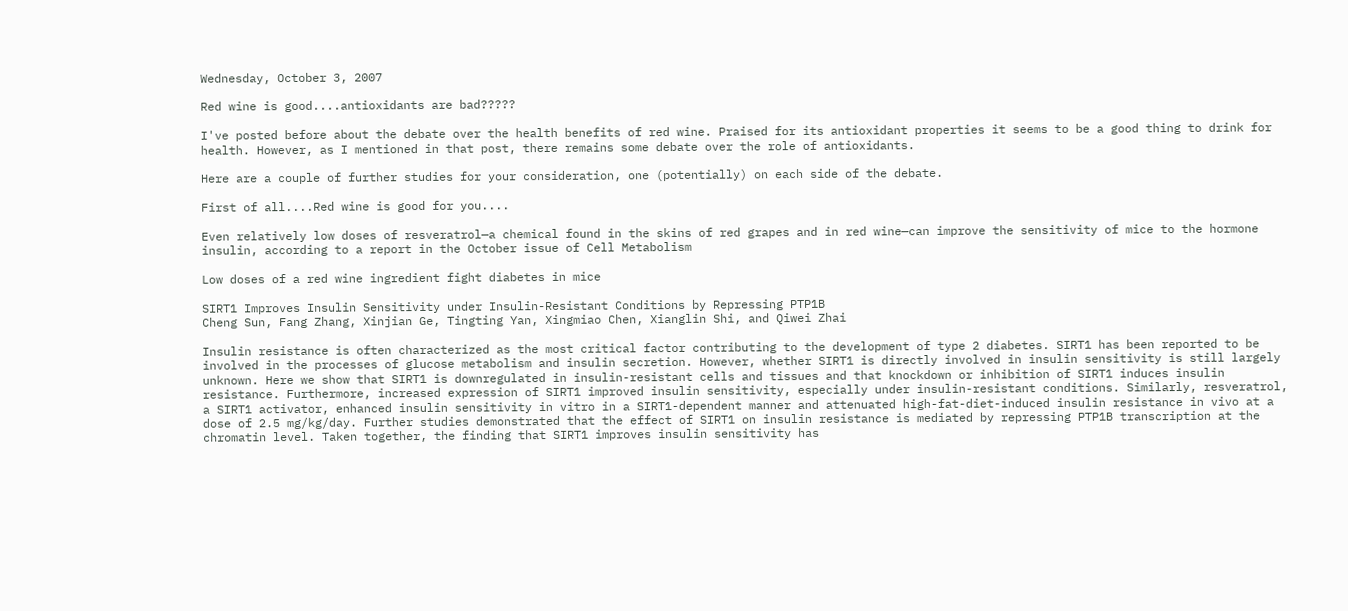Wednesday, October 3, 2007

Red wine is good....antioxidants are bad?????

I've posted before about the debate over the health benefits of red wine. Praised for its antioxidant properties it seems to be a good thing to drink for health. However, as I mentioned in that post, there remains some debate over the role of antioxidants.

Here are a couple of further studies for your consideration, one (potentially) on each side of the debate.

First of all....Red wine is good for you....

Even relatively low doses of resveratrol—a chemical found in the skins of red grapes and in red wine—can improve the sensitivity of mice to the hormone insulin, according to a report in the October issue of Cell Metabolism

Low doses of a red wine ingredient fight diabetes in mice

SIRT1 Improves Insulin Sensitivity under Insulin-Resistant Conditions by Repressing PTP1B
Cheng Sun, Fang Zhang, Xinjian Ge, Tingting Yan, Xingmiao Chen, Xianglin Shi, and Qiwei Zhai

Insulin resistance is often characterized as the most critical factor contributing to the development of type 2 diabetes. SIRT1 has been reported to be involved in the processes of glucose metabolism and insulin secretion. However, whether SIRT1 is directly involved in insulin sensitivity is still largely unknown. Here we show that SIRT1 is downregulated in insulin-resistant cells and tissues and that knockdown or inhibition of SIRT1 induces insulin resistance. Furthermore, increased expression of SIRT1 improved insulin sensitivity, especially under insulin-resistant conditions. Similarly, resveratrol, a SIRT1 activator, enhanced insulin sensitivity in vitro in a SIRT1-dependent manner and attenuated high-fat-diet-induced insulin resistance in vivo at a dose of 2.5 mg/kg/day. Further studies demonstrated that the effect of SIRT1 on insulin resistance is mediated by repressing PTP1B transcription at the chromatin level. Taken together, the finding that SIRT1 improves insulin sensitivity has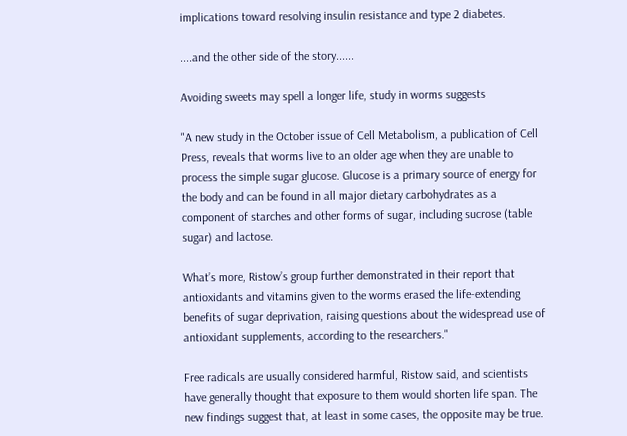implications toward resolving insulin resistance and type 2 diabetes.

....and the other side of the story......

Avoiding sweets may spell a longer life, study in worms suggests

"A new study in the October issue of Cell Metabolism, a publication of Cell Press, reveals that worms live to an older age when they are unable to process the simple sugar glucose. Glucose is a primary source of energy for the body and can be found in all major dietary carbohydrates as a component of starches and other forms of sugar, including sucrose (table sugar) and lactose.

What’s more, Ristow’s group further demonstrated in their report that antioxidants and vitamins given to the worms erased the life-extending benefits of sugar deprivation, raising questions about the widespread use of antioxidant supplements, according to the researchers."

Free radicals are usually considered harmful, Ristow said, and scientists have generally thought that exposure to them would shorten life span. The new findings suggest that, at least in some cases, the opposite may be true.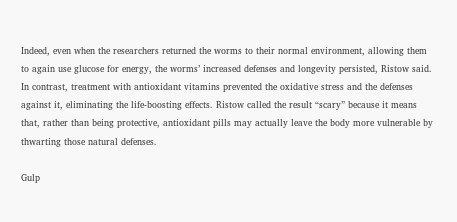Indeed, even when the researchers returned the worms to their normal environment, allowing them to again use glucose for energy, the worms’ increased defenses and longevity persisted, Ristow said. In contrast, treatment with antioxidant vitamins prevented the oxidative stress and the defenses against it, eliminating the life-boosting effects. Ristow called the result “scary” because it means that, rather than being protective, antioxidant pills may actually leave the body more vulnerable by thwarting those natural defenses.

Gulp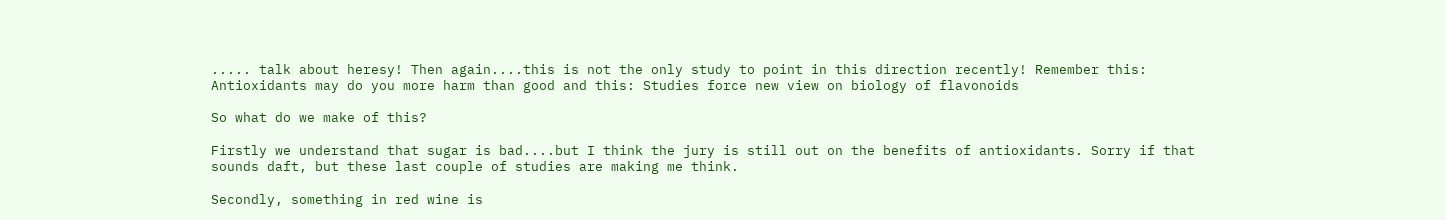..... talk about heresy! Then again....this is not the only study to point in this direction recently! Remember this: Antioxidants may do you more harm than good and this: Studies force new view on biology of flavonoids

So what do we make of this?

Firstly we understand that sugar is bad....but I think the jury is still out on the benefits of antioxidants. Sorry if that sounds daft, but these last couple of studies are making me think.

Secondly, something in red wine is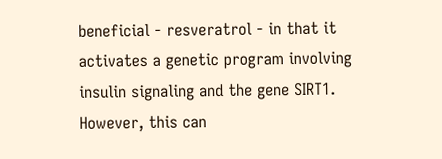beneficial - resveratrol - in that it activates a genetic program involving insulin signaling and the gene SIRT1. However, this can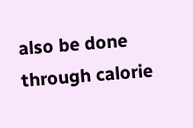also be done through calorie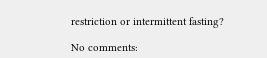restriction or intermittent fasting?

No comments: